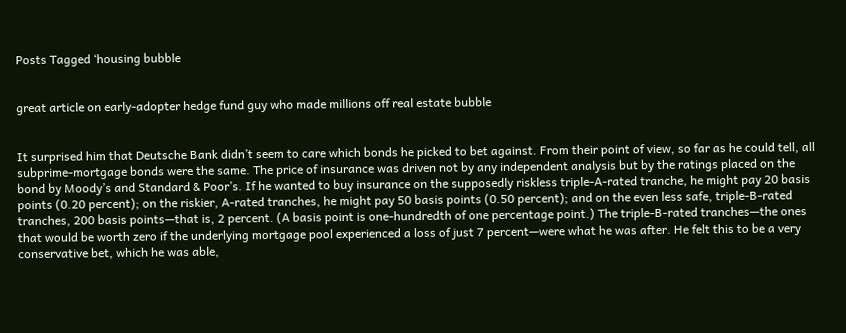Posts Tagged ‘housing bubble


great article on early-adopter hedge fund guy who made millions off real estate bubble


It surprised him that Deutsche Bank didn’t seem to care which bonds he picked to bet against. From their point of view, so far as he could tell, all subprime-mortgage bonds were the same. The price of insurance was driven not by any independent analysis but by the ratings placed on the bond by Moody’s and Standard & Poor’s. If he wanted to buy insurance on the supposedly riskless triple-A-rated tranche, he might pay 20 basis points (0.20 percent); on the riskier, A-rated tranches, he might pay 50 basis points (0.50 percent); and on the even less safe, triple-B-rated tranches, 200 basis points—that is, 2 percent. (A basis point is one-hundredth of one percentage point.) The triple-B-rated tranches—the ones that would be worth zero if the underlying mortgage pool experienced a loss of just 7 percent—were what he was after. He felt this to be a very conservative bet, which he was able,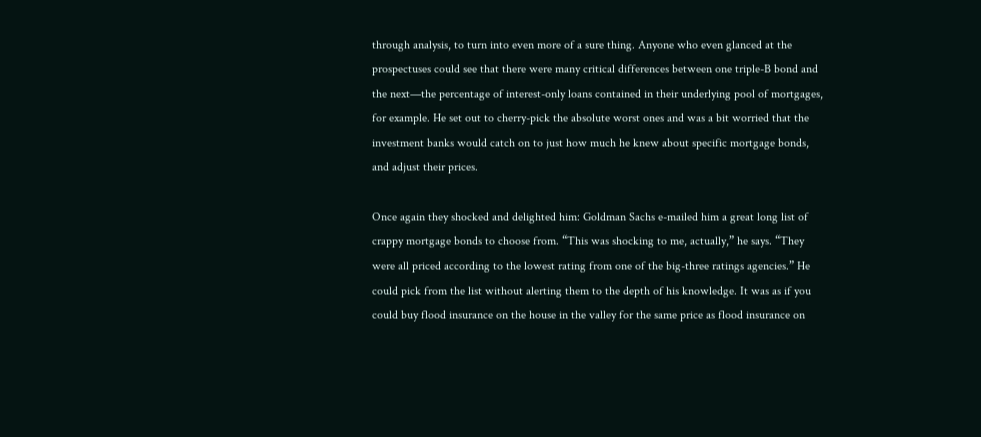through analysis, to turn into even more of a sure thing. Anyone who even glanced at the prospectuses could see that there were many critical differences between one triple-B bond and the next—the percentage of interest-only loans contained in their underlying pool of mortgages, for example. He set out to cherry-pick the absolute worst ones and was a bit worried that the investment banks would catch on to just how much he knew about specific mortgage bonds, and adjust their prices.

Once again they shocked and delighted him: Goldman Sachs e-mailed him a great long list of crappy mortgage bonds to choose from. “This was shocking to me, actually,” he says. “They were all priced according to the lowest rating from one of the big-three ratings agencies.” He could pick from the list without alerting them to the depth of his knowledge. It was as if you could buy flood insurance on the house in the valley for the same price as flood insurance on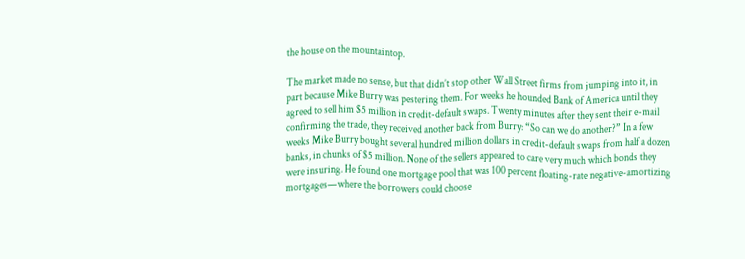the house on the mountaintop.

The market made no sense, but that didn’t stop other Wall Street firms from jumping into it, in part because Mike Burry was pestering them. For weeks he hounded Bank of America until they agreed to sell him $5 million in credit-default swaps. Twenty minutes after they sent their e-mail confirming the trade, they received another back from Burry: “So can we do another?” In a few weeks Mike Burry bought several hundred million dollars in credit-default swaps from half a dozen banks, in chunks of $5 million. None of the sellers appeared to care very much which bonds they were insuring. He found one mortgage pool that was 100 percent floating-rate negative-amortizing mortgages—where the borrowers could choose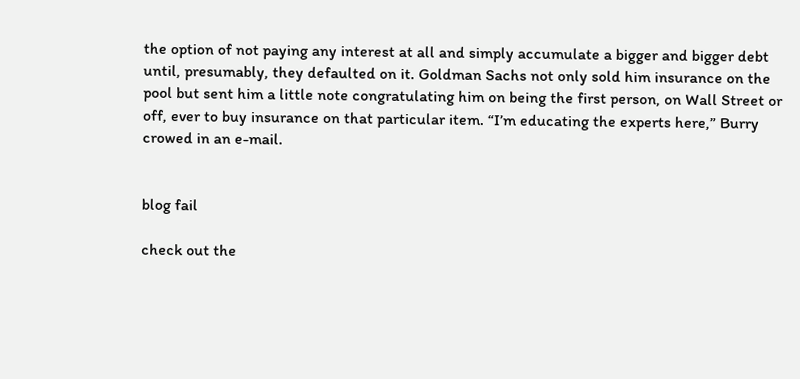the option of not paying any interest at all and simply accumulate a bigger and bigger debt until, presumably, they defaulted on it. Goldman Sachs not only sold him insurance on the pool but sent him a little note congratulating him on being the first person, on Wall Street or off, ever to buy insurance on that particular item. “I’m educating the experts here,” Burry crowed in an e-mail.


blog fail

check out the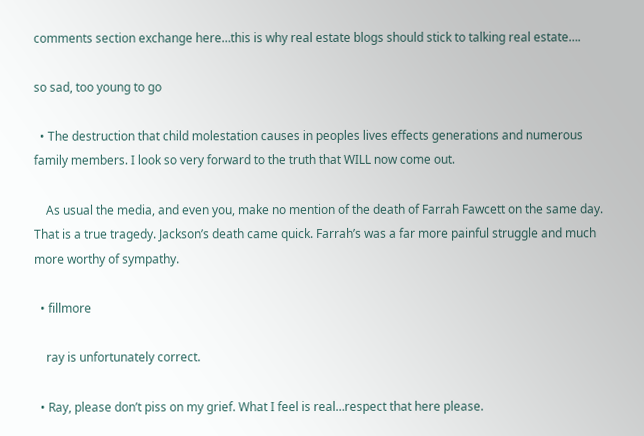comments section exchange here…this is why real estate blogs should stick to talking real estate….

so sad, too young to go

  • The destruction that child molestation causes in peoples lives effects generations and numerous family members. I look so very forward to the truth that WILL now come out.

    As usual the media, and even you, make no mention of the death of Farrah Fawcett on the same day. That is a true tragedy. Jackson’s death came quick. Farrah’s was a far more painful struggle and much more worthy of sympathy.

  • fillmore

    ray is unfortunately correct.

  • Ray, please don’t piss on my grief. What I feel is real…respect that here please.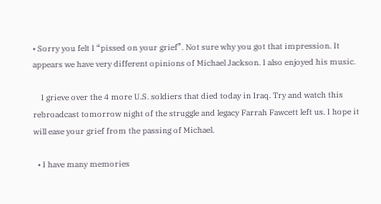• Sorry you felt I “pissed on your grief”. Not sure why you got that impression. It appears we have very different opinions of Michael Jackson. I also enjoyed his music.

    I grieve over the 4 more U.S. soldiers that died today in Iraq. Try and watch this rebroadcast tomorrow night of the struggle and legacy Farrah Fawcett left us. I hope it will ease your grief from the passing of Michael.

  • I have many memories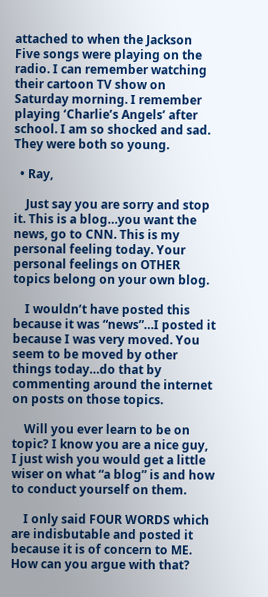attached to when the Jackson Five songs were playing on the radio. I can remember watching their cartoon TV show on Saturday morning. I remember playing ‘Charlie’s Angels’ after school. I am so shocked and sad. They were both so young.

  • Ray,

    Just say you are sorry and stop it. This is a blog…you want the news, go to CNN. This is my personal feeling today. Your personal feelings on OTHER topics belong on your own blog.

    I wouldn’t have posted this because it was “news”…I posted it because I was very moved. You seem to be moved by other things today…do that by commenting around the internet on posts on those topics.

    Will you ever learn to be on topic? I know you are a nice guy, I just wish you would get a little wiser on what “a blog” is and how to conduct yourself on them.

    I only said FOUR WORDS which are indisbutable and posted it because it is of concern to ME. How can you argue with that?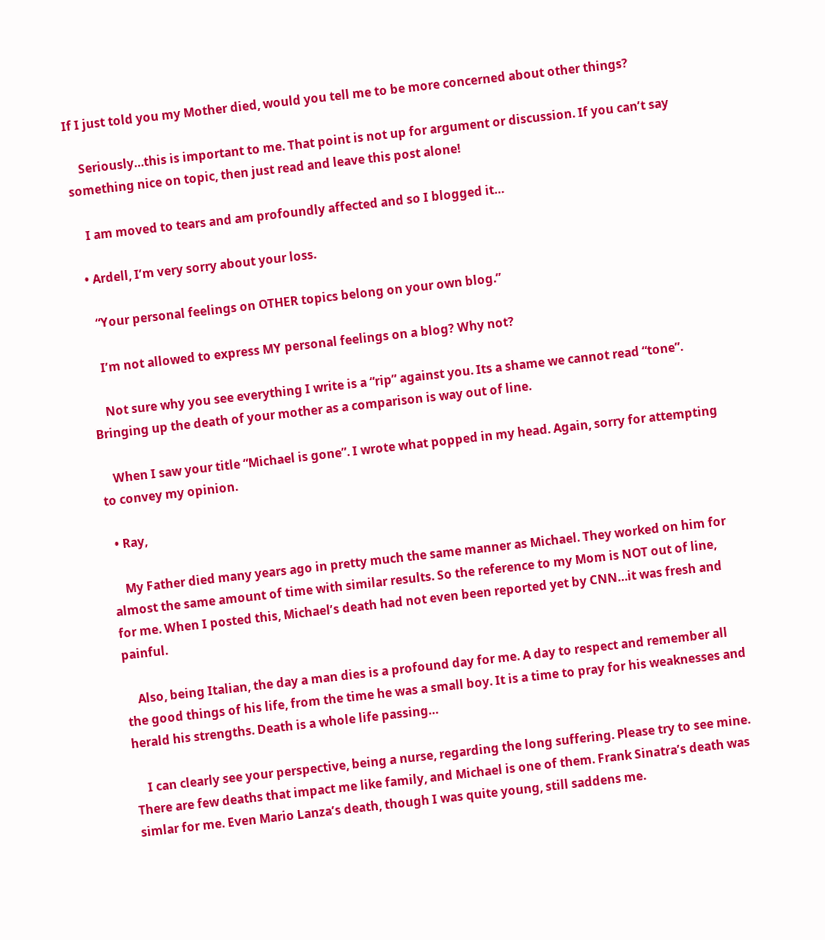If I just told you my Mother died, would you tell me to be more concerned about other things?

    Seriously…this is important to me. That point is not up for argument or discussion. If you can’t say something nice on topic, then just read and leave this post alone!

    I am moved to tears and am profoundly affected and so I blogged it…

  • Ardell, I’m very sorry about your loss.

    “Your personal feelings on OTHER topics belong on your own blog.”

    I’m not allowed to express MY personal feelings on a blog? Why not?

    Not sure why you see everything I write is a “rip” against you. Its a shame we cannot read “tone”. Bringing up the death of your mother as a comparison is way out of line.

    When I saw your title “Michael is gone”. I wrote what popped in my head. Again, sorry for attempting to convey my opinion.

  • Ray,

    My Father died many years ago in pretty much the same manner as Michael. They worked on him for almost the same amount of time with similar results. So the reference to my Mom is NOT out of line, for me. When I posted this, Michael’s death had not even been reported yet by CNN…it was fresh and painful.

    Also, being Italian, the day a man dies is a profound day for me. A day to respect and remember all the good things of his life, from the time he was a small boy. It is a time to pray for his weaknesses and herald his strengths. Death is a whole life passing…

    I can clearly see your perspective, being a nurse, regarding the long suffering. Please try to see mine. There are few deaths that impact me like family, and Michael is one of them. Frank Sinatra’s death was simlar for me. Even Mario Lanza’s death, though I was quite young, still saddens me.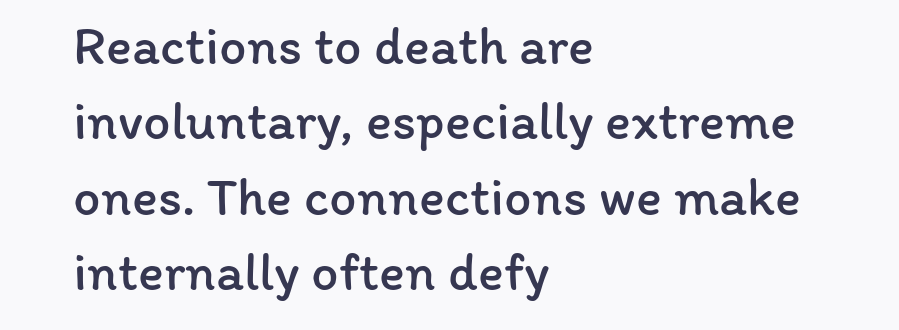Reactions to death are involuntary, especially extreme ones. The connections we make internally often defy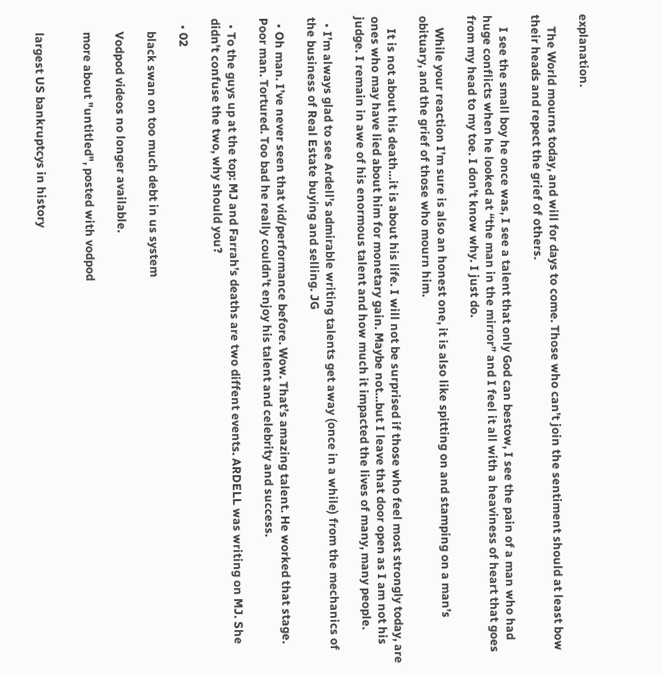explanation.

    The World mourns today, and will for days to come. Those who can’t join the sentiment should at least bow their heads and repect the grief of others.

    I see the small boy he once was, I see a talent that only God can bestow, I see the pain of a man who had huge conflicts when he looked at “the man in the mirror” and I feel it all with a heaviness of heart that goes from my head to my toe. I don’t know why. I just do.

    While your reaction I’m sure is also an honest one, it is also like spitting on and stamping on a man’s obituary, and the grief of those who mourn him.

    It is not about his death…it is about his life. I will not be surprised if those who feel most strongly today, are ones who may have lied about him for monetary gain. Maybe not…but I leave that door open as I am not his judge. I remain in awe of his enormous talent and how much it impacted the lives of many, many people.

  • I’m always glad to see Ardell’s admirable writing talents get away (once in a while) from the mechanics of the business of Real Estate buying and selling. JG

  • Oh man. I’ve never seen that vid/performance before. Wow. That’s amazing talent. He worked that stage. Poor man. Tortured. Too bad he really couldn’t enjoy his talent and celebrity and success.

  • To the guys up at the top: MJ and Farrah’s deaths are two diffent events. ARDELL was writing on MJ. She didn’t confuse the two, why should you?

  • 02

    black swan on too much debt in us system

    Vodpod videos no longer available.

    more about "untitled", posted with vodpod


    largest US bankruptcys in history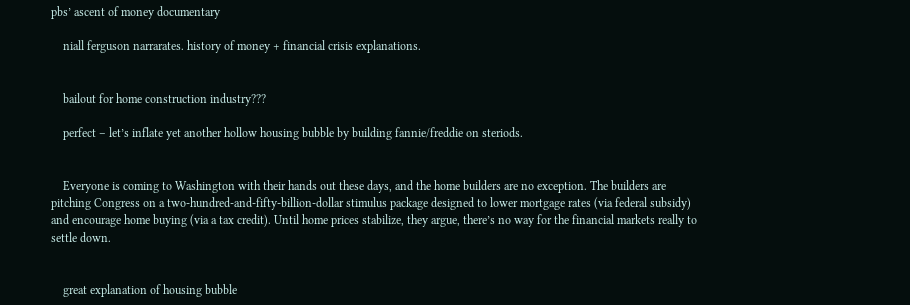pbs’ ascent of money documentary

    niall ferguson narrarates. history of money + financial crisis explanations.


    bailout for home construction industry???

    perfect – let’s inflate yet another hollow housing bubble by building fannie/freddie on steriods.


    Everyone is coming to Washington with their hands out these days, and the home builders are no exception. The builders are pitching Congress on a two-hundred-and-fifty-billion-dollar stimulus package designed to lower mortgage rates (via federal subsidy) and encourage home buying (via a tax credit). Until home prices stabilize, they argue, there’s no way for the financial markets really to settle down.


    great explanation of housing bubble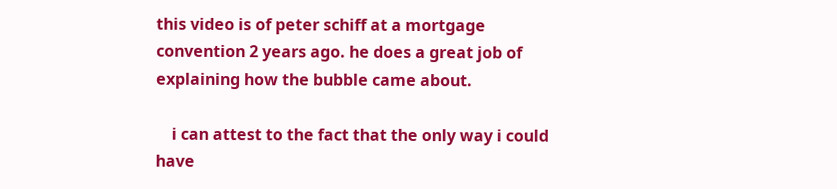this video is of peter schiff at a mortgage convention 2 years ago. he does a great job of explaining how the bubble came about.

    i can attest to the fact that the only way i could have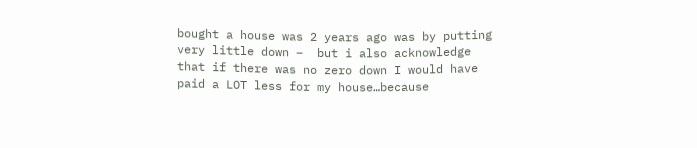bought a house was 2 years ago was by putting very little down –  but i also acknowledge that if there was no zero down I would have paid a LOT less for my house…because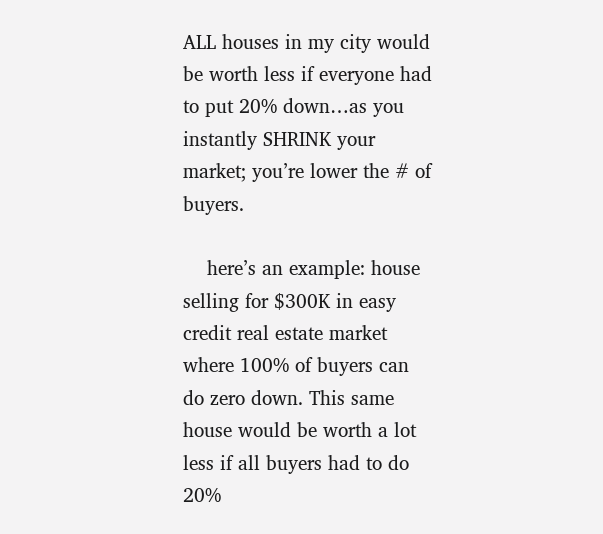ALL houses in my city would be worth less if everyone had to put 20% down…as you instantly SHRINK your market; you’re lower the # of buyers.

    here’s an example: house selling for $300K in easy credit real estate market where 100% of buyers can do zero down. This same house would be worth a lot less if all buyers had to do 20%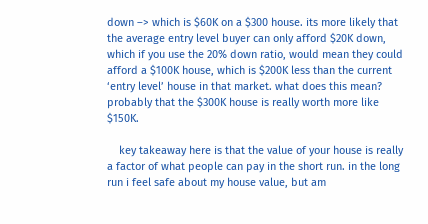down –> which is $60K on a $300 house. its more likely that the average entry level buyer can only afford $20K down, which if you use the 20% down ratio, would mean they could afford a $100K house, which is $200K less than the current ‘entry level’ house in that market. what does this mean? probably that the $300K house is really worth more like $150K.

    key takeaway here is that the value of your house is really a factor of what people can pay in the short run. in the long run i feel safe about my house value, but am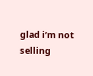glad i’m not selling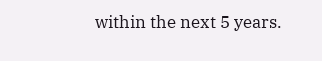within the next 5 years.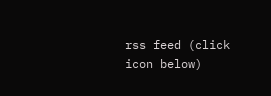rss feed (click icon below)